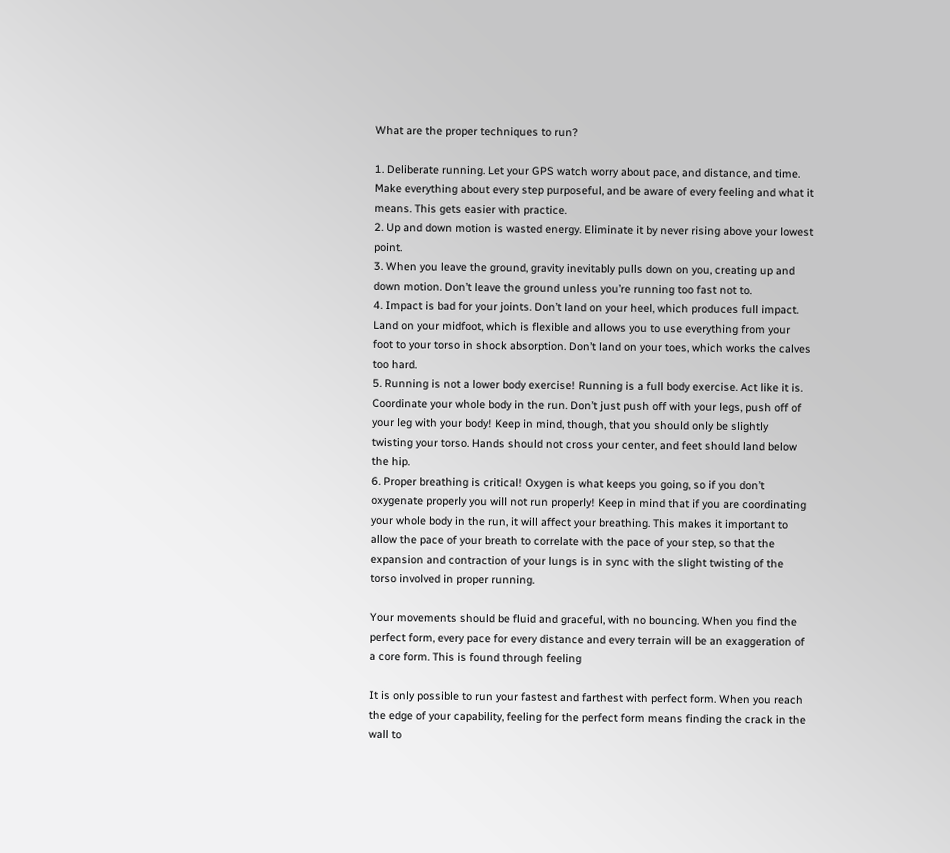What are the proper techniques to run?

1. Deliberate running. Let your GPS watch worry about pace, and distance, and time. Make everything about every step purposeful, and be aware of every feeling and what it means. This gets easier with practice.
2. Up and down motion is wasted energy. Eliminate it by never rising above your lowest point.
3. When you leave the ground, gravity inevitably pulls down on you, creating up and down motion. Don’t leave the ground unless you’re running too fast not to.
4. Impact is bad for your joints. Don’t land on your heel, which produces full impact. Land on your midfoot, which is flexible and allows you to use everything from your foot to your torso in shock absorption. Don’t land on your toes, which works the calves too hard.
5. Running is not a lower body exercise! Running is a full body exercise. Act like it is. Coordinate your whole body in the run. Don’t just push off with your legs, push off of your leg with your body! Keep in mind, though, that you should only be slightly twisting your torso. Hands should not cross your center, and feet should land below the hip.
6. Proper breathing is critical! Oxygen is what keeps you going, so if you don’t oxygenate properly you will not run properly! Keep in mind that if you are coordinating your whole body in the run, it will affect your breathing. This makes it important to allow the pace of your breath to correlate with the pace of your step, so that the expansion and contraction of your lungs is in sync with the slight twisting of the torso involved in proper running.

Your movements should be fluid and graceful, with no bouncing. When you find the perfect form, every pace for every distance and every terrain will be an exaggeration of a core form. This is found through feeling

It is only possible to run your fastest and farthest with perfect form. When you reach the edge of your capability, feeling for the perfect form means finding the crack in the wall to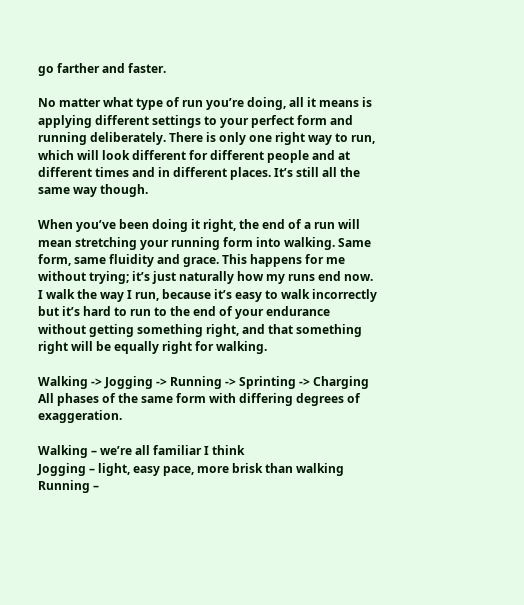go farther and faster.

No matter what type of run you’re doing, all it means is applying different settings to your perfect form and running deliberately. There is only one right way to run, which will look different for different people and at different times and in different places. It’s still all the same way though.

When you’ve been doing it right, the end of a run will mean stretching your running form into walking. Same form, same fluidity and grace. This happens for me without trying; it’s just naturally how my runs end now. I walk the way I run, because it’s easy to walk incorrectly but it’s hard to run to the end of your endurance without getting something right, and that something right will be equally right for walking.

Walking -> Jogging -> Running -> Sprinting -> Charging
All phases of the same form with differing degrees of exaggeration.

Walking – we’re all familiar I think
Jogging – light, easy pace, more brisk than walking
Running –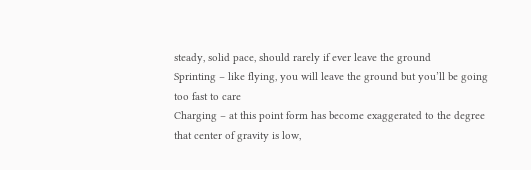steady, solid pace, should rarely if ever leave the ground
Sprinting – like flying, you will leave the ground but you’ll be going too fast to care
Charging – at this point form has become exaggerated to the degree that center of gravity is low,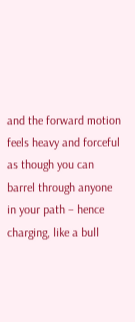and the forward motion feels heavy and forceful as though you can barrel through anyone in your path – hence charging, like a bull